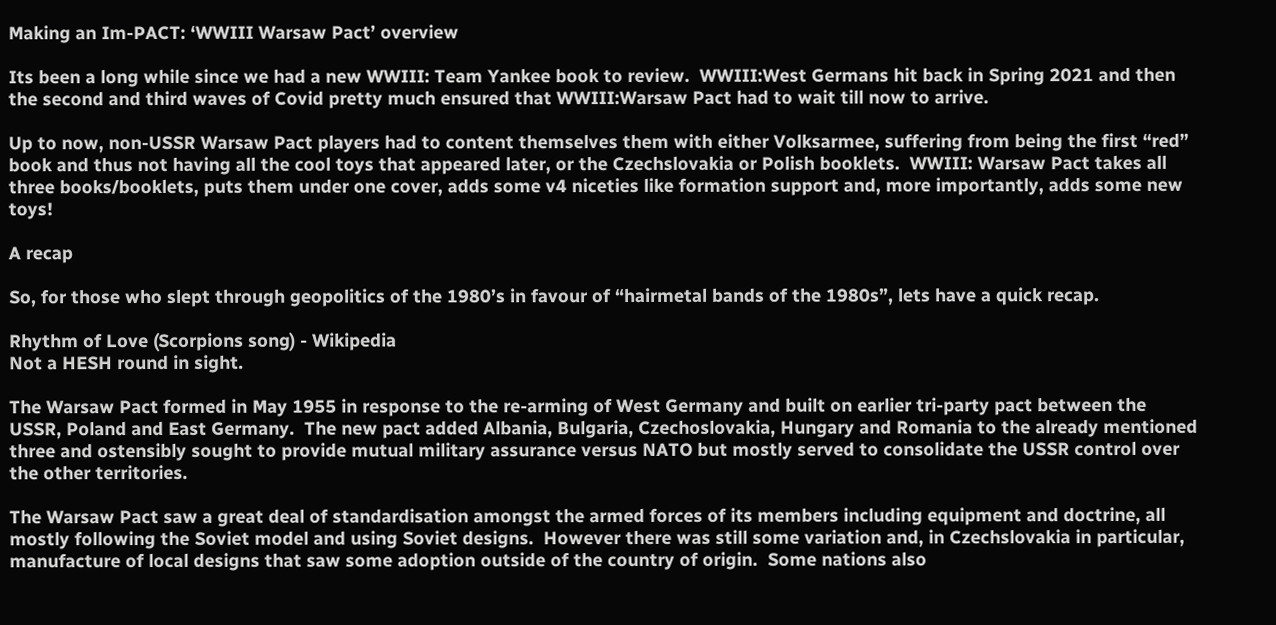Making an Im-PACT: ‘WWIII Warsaw Pact’ overview

Its been a long while since we had a new WWIII: Team Yankee book to review.  WWIII:West Germans hit back in Spring 2021 and then the second and third waves of Covid pretty much ensured that WWIII:Warsaw Pact had to wait till now to arrive.

Up to now, non-USSR Warsaw Pact players had to content themselves them with either Volksarmee, suffering from being the first “red” book and thus not having all the cool toys that appeared later, or the Czechslovakia or Polish booklets.  WWIII: Warsaw Pact takes all three books/booklets, puts them under one cover, adds some v4 niceties like formation support and, more importantly, adds some new toys!

A recap

So, for those who slept through geopolitics of the 1980’s in favour of “hairmetal bands of the 1980s”, lets have a quick recap.

Rhythm of Love (Scorpions song) - Wikipedia
Not a HESH round in sight.

The Warsaw Pact formed in May 1955 in response to the re-arming of West Germany and built on earlier tri-party pact between the USSR, Poland and East Germany.  The new pact added Albania, Bulgaria, Czechoslovakia, Hungary and Romania to the already mentioned three and ostensibly sought to provide mutual military assurance versus NATO but mostly served to consolidate the USSR control over the other territories.

The Warsaw Pact saw a great deal of standardisation amongst the armed forces of its members including equipment and doctrine, all mostly following the Soviet model and using Soviet designs.  However there was still some variation and, in Czechslovakia in particular, manufacture of local designs that saw some adoption outside of the country of origin.  Some nations also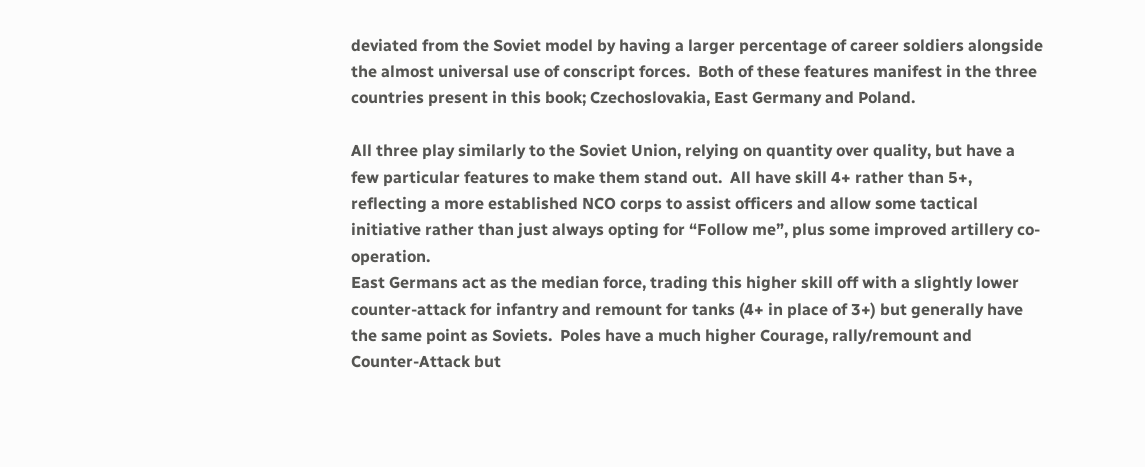deviated from the Soviet model by having a larger percentage of career soldiers alongside the almost universal use of conscript forces.  Both of these features manifest in the three countries present in this book; Czechoslovakia, East Germany and Poland.

All three play similarly to the Soviet Union, relying on quantity over quality, but have a few particular features to make them stand out.  All have skill 4+ rather than 5+, reflecting a more established NCO corps to assist officers and allow some tactical initiative rather than just always opting for “Follow me”, plus some improved artillery co-operation.
East Germans act as the median force, trading this higher skill off with a slightly lower counter-attack for infantry and remount for tanks (4+ in place of 3+) but generally have the same point as Soviets.  Poles have a much higher Courage, rally/remount and Counter-Attack but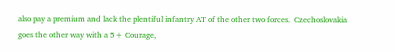also pay a premium and lack the plentiful infantry AT of the other two forces.  Czechoslovakia goes the other way with a 5+ Courage,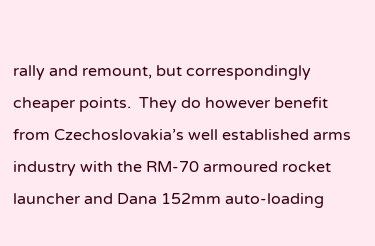rally and remount, but correspondingly cheaper points.  They do however benefit from Czechoslovakia’s well established arms industry with the RM-70 armoured rocket launcher and Dana 152mm auto-loading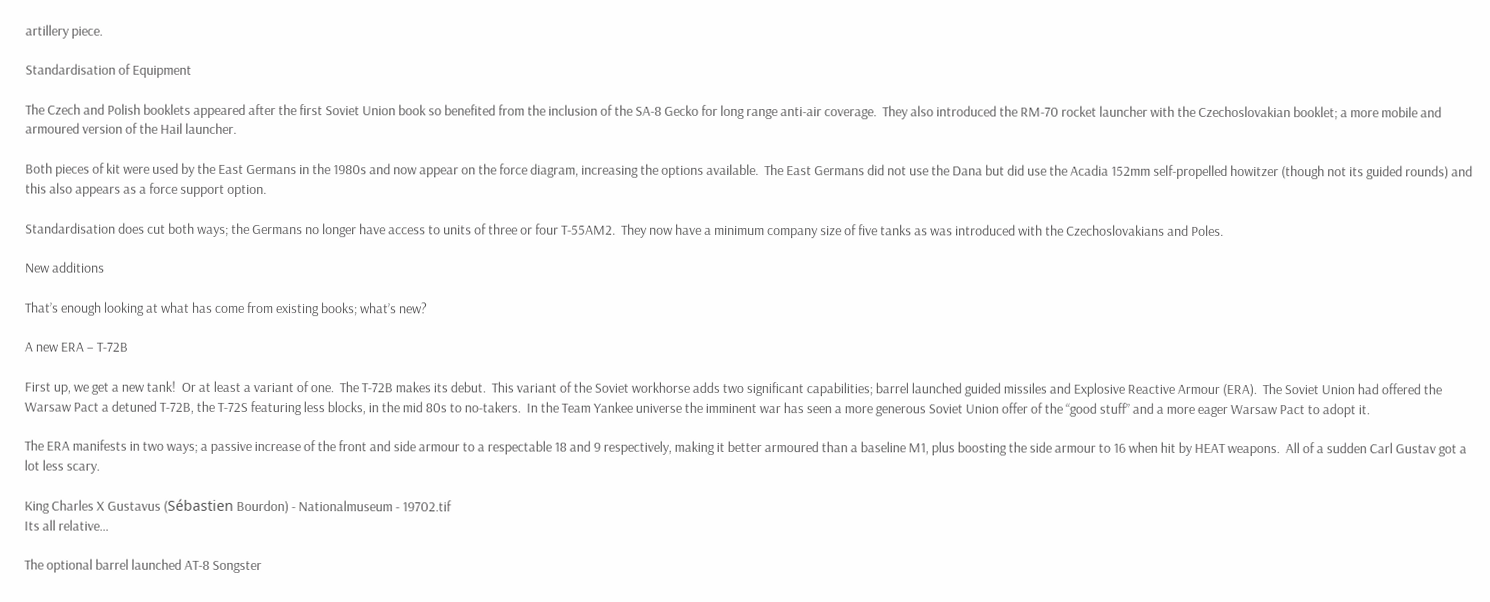artillery piece.

Standardisation of Equipment

The Czech and Polish booklets appeared after the first Soviet Union book so benefited from the inclusion of the SA-8 Gecko for long range anti-air coverage.  They also introduced the RM-70 rocket launcher with the Czechoslovakian booklet; a more mobile and armoured version of the Hail launcher.

Both pieces of kit were used by the East Germans in the 1980s and now appear on the force diagram, increasing the options available.  The East Germans did not use the Dana but did use the Acadia 152mm self-propelled howitzer (though not its guided rounds) and this also appears as a force support option.

Standardisation does cut both ways; the Germans no longer have access to units of three or four T-55AM2.  They now have a minimum company size of five tanks as was introduced with the Czechoslovakians and Poles.

New additions

That’s enough looking at what has come from existing books; what’s new?

A new ERA – T-72B

First up, we get a new tank!  Or at least a variant of one.  The T-72B makes its debut.  This variant of the Soviet workhorse adds two significant capabilities; barrel launched guided missiles and Explosive Reactive Armour (ERA).  The Soviet Union had offered the Warsaw Pact a detuned T-72B, the T-72S featuring less blocks, in the mid 80s to no-takers.  In the Team Yankee universe the imminent war has seen a more generous Soviet Union offer of the “good stuff” and a more eager Warsaw Pact to adopt it.

The ERA manifests in two ways; a passive increase of the front and side armour to a respectable 18 and 9 respectively, making it better armoured than a baseline M1, plus boosting the side armour to 16 when hit by HEAT weapons.  All of a sudden Carl Gustav got a lot less scary.

King Charles X Gustavus (Sébastien Bourdon) - Nationalmuseum - 19702.tif
Its all relative…

The optional barrel launched AT-8 Songster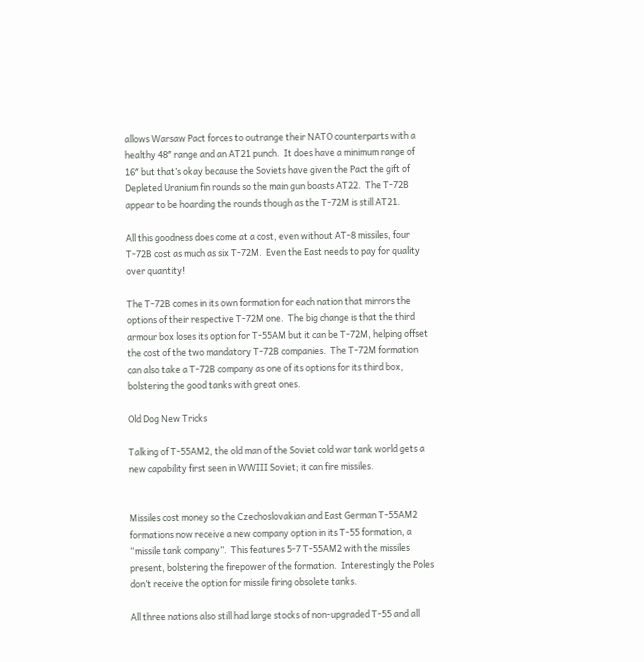allows Warsaw Pact forces to outrange their NATO counterparts with a healthy 48″ range and an AT21 punch.  It does have a minimum range of 16″ but that’s okay because the Soviets have given the Pact the gift of Depleted Uranium fin rounds so the main gun boasts AT22.  The T-72B appear to be hoarding the rounds though as the T-72M is still AT21.

All this goodness does come at a cost, even without AT-8 missiles, four T-72B cost as much as six T-72M.  Even the East needs to pay for quality over quantity!

The T-72B comes in its own formation for each nation that mirrors the options of their respective T-72M one.  The big change is that the third armour box loses its option for T-55AM but it can be T-72M, helping offset the cost of the two mandatory T-72B companies.  The T-72M formation can also take a T-72B company as one of its options for its third box, bolstering the good tanks with great ones.

Old Dog New Tricks

Talking of T-55AM2, the old man of the Soviet cold war tank world gets a new capability first seen in WWIII Soviet; it can fire missiles.


Missiles cost money so the Czechoslovakian and East German T-55AM2 formations now receive a new company option in its T-55 formation, a “missile tank company”.  This features 5-7 T-55AM2 with the missiles present, bolstering the firepower of the formation.  Interestingly the Poles don’t receive the option for missile firing obsolete tanks.

All three nations also still had large stocks of non-upgraded T-55 and all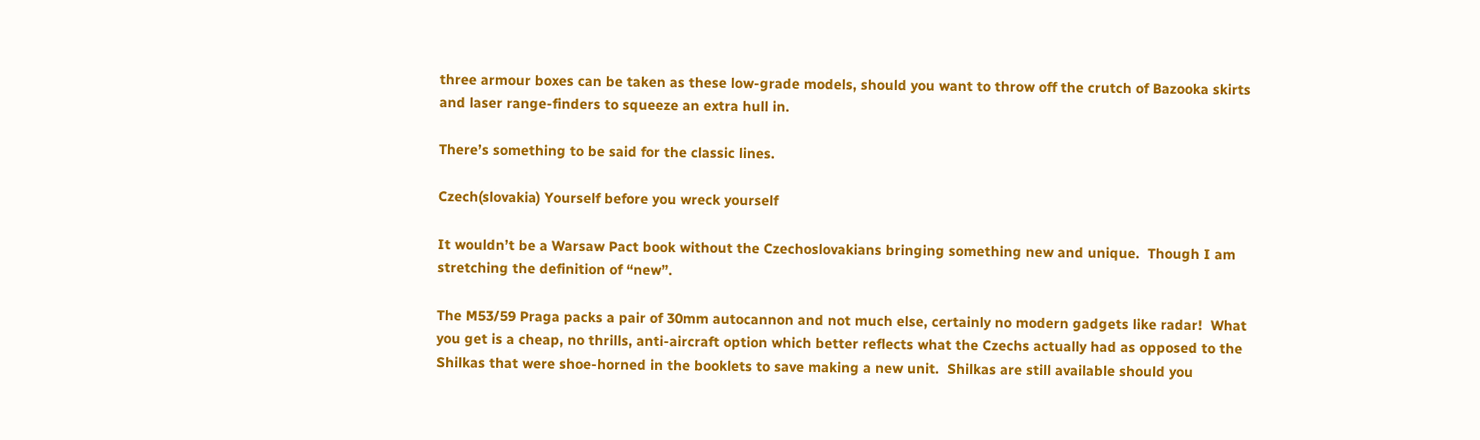three armour boxes can be taken as these low-grade models, should you want to throw off the crutch of Bazooka skirts and laser range-finders to squeeze an extra hull in.

There’s something to be said for the classic lines.

Czech(slovakia) Yourself before you wreck yourself

It wouldn’t be a Warsaw Pact book without the Czechoslovakians bringing something new and unique.  Though I am stretching the definition of “new”.

The M53/59 Praga packs a pair of 30mm autocannon and not much else, certainly no modern gadgets like radar!  What you get is a cheap, no thrills, anti-aircraft option which better reflects what the Czechs actually had as opposed to the Shilkas that were shoe-horned in the booklets to save making a new unit.  Shilkas are still available should you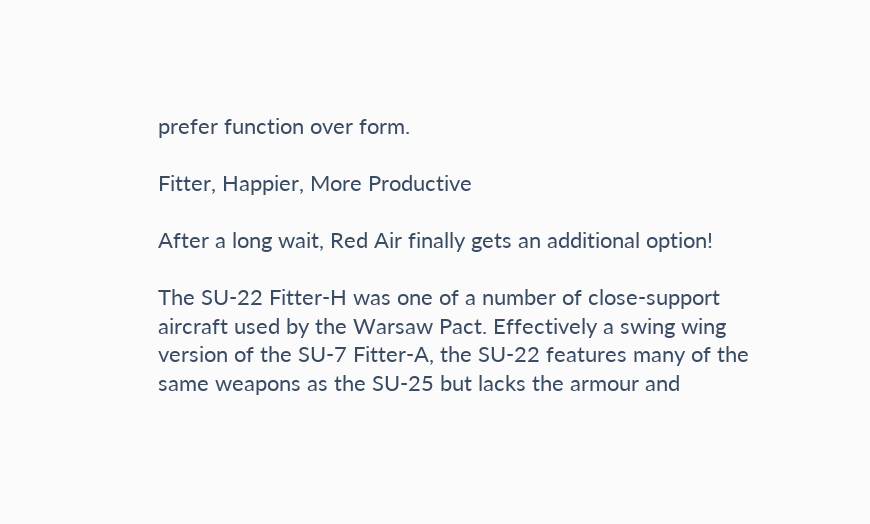prefer function over form.

Fitter, Happier, More Productive

After a long wait, Red Air finally gets an additional option!

The SU-22 Fitter-H was one of a number of close-support aircraft used by the Warsaw Pact. Effectively a swing wing version of the SU-7 Fitter-A, the SU-22 features many of the same weapons as the SU-25 but lacks the armour and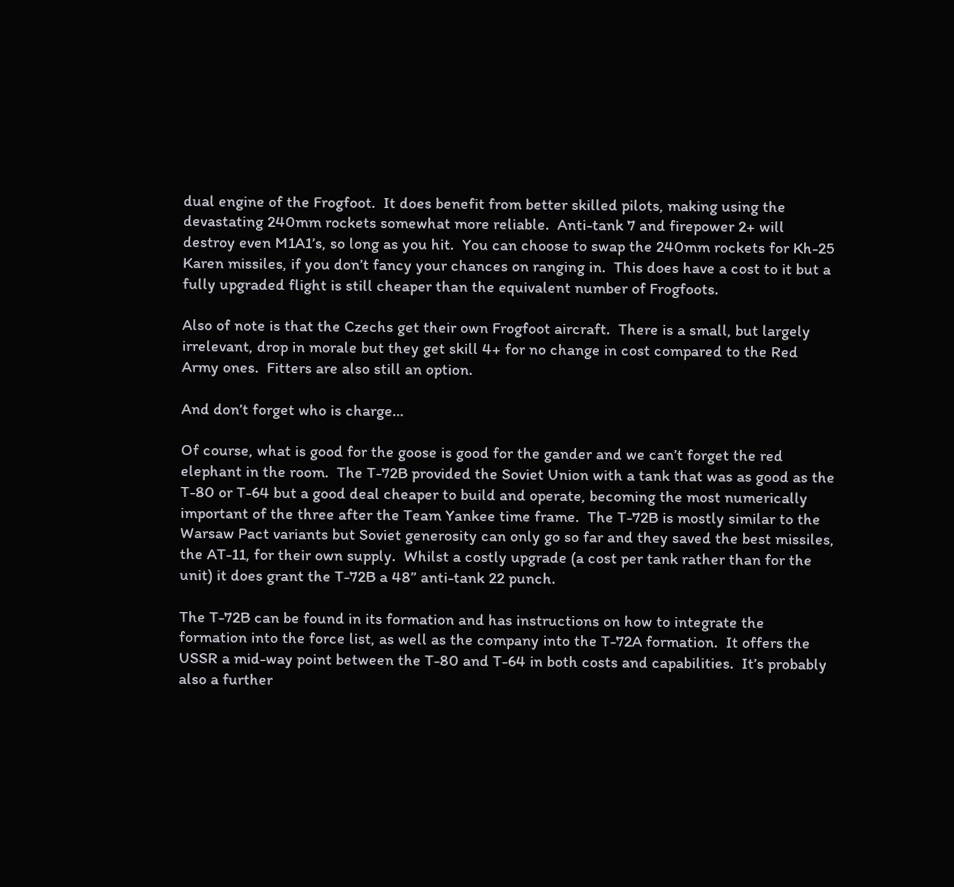dual engine of the Frogfoot.  It does benefit from better skilled pilots, making using the devastating 240mm rockets somewhat more reliable.  Anti-tank 7 and firepower 2+ will destroy even M1A1’s, so long as you hit.  You can choose to swap the 240mm rockets for Kh-25 Karen missiles, if you don’t fancy your chances on ranging in.  This does have a cost to it but a fully upgraded flight is still cheaper than the equivalent number of Frogfoots.

Also of note is that the Czechs get their own Frogfoot aircraft.  There is a small, but largely irrelevant, drop in morale but they get skill 4+ for no change in cost compared to the Red Army ones.  Fitters are also still an option.

And don’t forget who is charge…

Of course, what is good for the goose is good for the gander and we can’t forget the red elephant in the room.  The T-72B provided the Soviet Union with a tank that was as good as the T-80 or T-64 but a good deal cheaper to build and operate, becoming the most numerically important of the three after the Team Yankee time frame.  The T-72B is mostly similar to the Warsaw Pact variants but Soviet generosity can only go so far and they saved the best missiles, the AT-11, for their own supply.  Whilst a costly upgrade (a cost per tank rather than for the unit) it does grant the T-72B a 48” anti-tank 22 punch.

The T-72B can be found in its formation and has instructions on how to integrate the formation into the force list, as well as the company into the T-72A formation.  It offers the USSR a mid-way point between the T-80 and T-64 in both costs and capabilities.  It’s probably also a further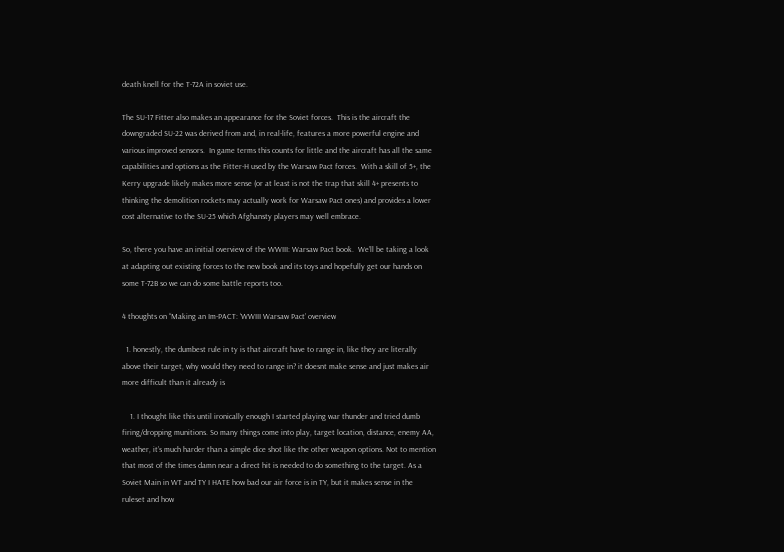death knell for the T-72A in soviet use.

The SU-17 Fitter also makes an appearance for the Soviet forces.  This is the aircraft the downgraded SU-22 was derived from and, in real-life, features a more powerful engine and various improved sensors.  In game terms this counts for little and the aircraft has all the same capabilities and options as the Fitter-H used by the Warsaw Pact forces.  With a skill of 5+, the Kerry upgrade likely makes more sense (or at least is not the trap that skill 4+ presents to thinking the demolition rockets may actually work for Warsaw Pact ones) and provides a lower cost alternative to the SU-25 which Afghansty players may well embrace.

So, there you have an initial overview of the WWIII: Warsaw Pact book.  We’ll be taking a look at adapting out existing forces to the new book and its toys and hopefully get our hands on some T-72B so we can do some battle reports too.

4 thoughts on “Making an Im-PACT: ‘WWIII Warsaw Pact’ overview

  1. honestly, the dumbest rule in ty is that aircraft have to range in, like they are literally above their target, why would they need to range in? it doesnt make sense and just makes air more difficult than it already is

    1. I thought like this until ironically enough I started playing war thunder and tried dumb firing/dropping munitions. So many things come into play, target location, distance, enemy AA, weather, it’s much harder than a simple dice shot like the other weapon options. Not to mention that most of the times damn near a direct hit is needed to do something to the target. As a Soviet Main in WT and TY I HATE how bad our air force is in TY, but it makes sense in the ruleset and how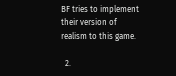BF tries to implement their version of realism to this game.

  2.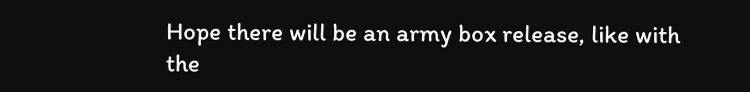Hope there will be an army box release, like with the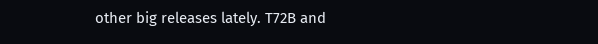other big releases lately. T72B and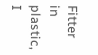Fitter in plastic, I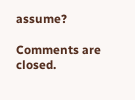assume?

Comments are closed.